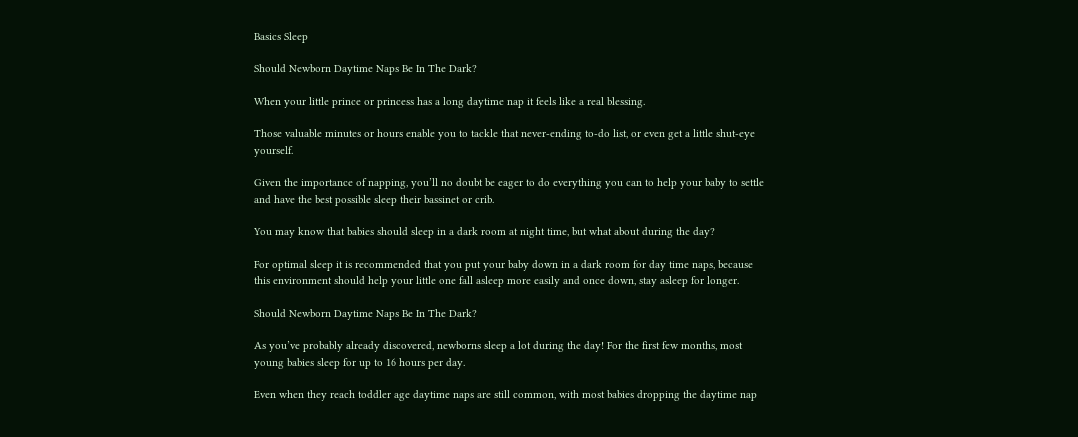Basics Sleep

Should Newborn Daytime Naps Be In The Dark?

When your little prince or princess has a long daytime nap it feels like a real blessing.

Those valuable minutes or hours enable you to tackle that never-ending to-do list, or even get a little shut-eye yourself.

Given the importance of napping, you’ll no doubt be eager to do everything you can to help your baby to settle and have the best possible sleep their bassinet or crib.

You may know that babies should sleep in a dark room at night time, but what about during the day?

For optimal sleep it is recommended that you put your baby down in a dark room for day time naps, because this environment should help your little one fall asleep more easily and once down, stay asleep for longer.

Should Newborn Daytime Naps Be In The Dark?

As you’ve probably already discovered, newborns sleep a lot during the day! For the first few months, most young babies sleep for up to 16 hours per day.

Even when they reach toddler age daytime naps are still common, with most babies dropping the daytime nap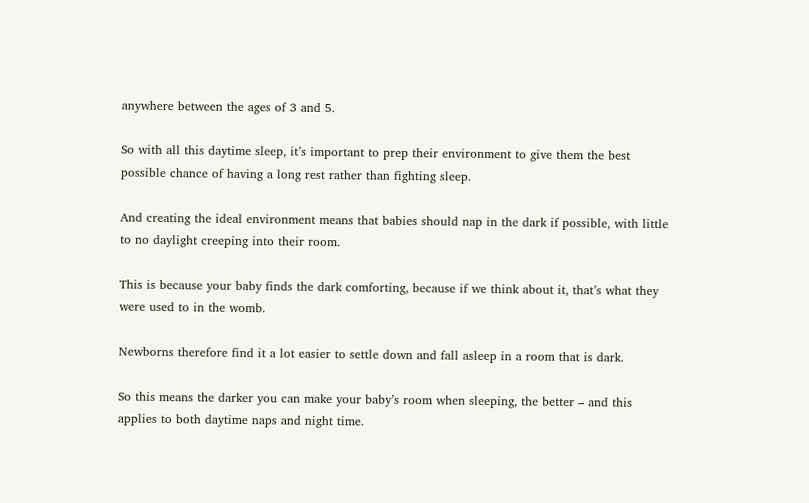anywhere between the ages of 3 and 5.

So with all this daytime sleep, it’s important to prep their environment to give them the best possible chance of having a long rest rather than fighting sleep.

And creating the ideal environment means that babies should nap in the dark if possible, with little to no daylight creeping into their room.

This is because your baby finds the dark comforting, because if we think about it, that’s what they were used to in the womb.

Newborns therefore find it a lot easier to settle down and fall asleep in a room that is dark.

So this means the darker you can make your baby’s room when sleeping, the better – and this applies to both daytime naps and night time.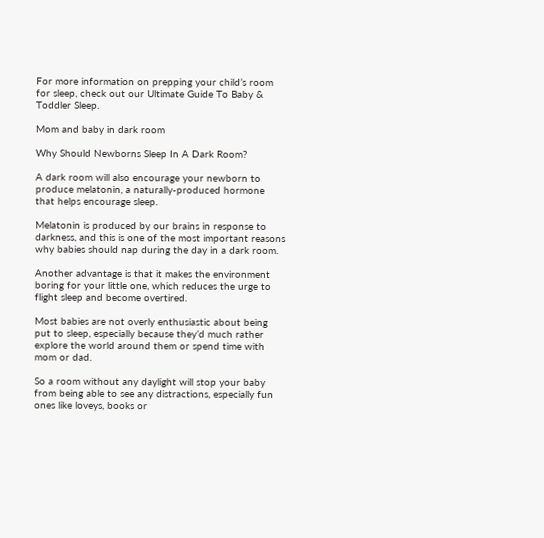For more information on prepping your child’s room for sleep, check out our Ultimate Guide To Baby & Toddler Sleep.

Mom and baby in dark room

Why Should Newborns Sleep In A Dark Room?

A dark room will also encourage your newborn to produce melatonin, a naturally-produced hormone that helps encourage sleep.

Melatonin is produced by our brains in response to darkness, and this is one of the most important reasons why babies should nap during the day in a dark room.

Another advantage is that it makes the environment boring for your little one, which reduces the urge to flight sleep and become overtired.

Most babies are not overly enthusiastic about being put to sleep, especially because they’d much rather explore the world around them or spend time with mom or dad.

So a room without any daylight will stop your baby from being able to see any distractions, especially fun ones like loveys, books or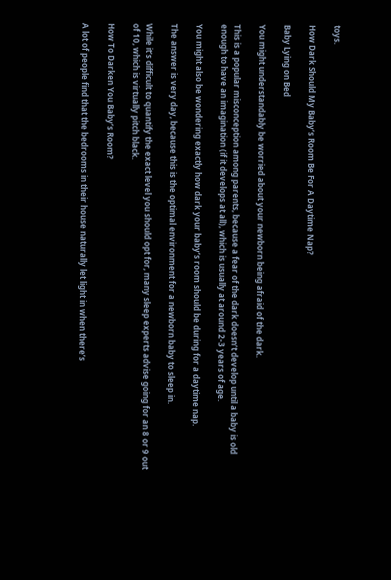toys.

How Dark Should My Baby’s Room Be For A Daytime Nap?

Baby Lying on Bed

You might understandably be worried about your newborn being afraid of the dark.

This is a popular misconception among parents, because a fear of the dark doesn’t develop until a baby is old enough to have an imagination (if it develops at all), which is usually at around 2-3 years of age.

You might also be wondering exactly how dark your baby’s room should be during for a daytime nap.

The answer is very day, because this is the optimal environment for a newborn baby to sleep in.

While it’s difficult to quantify the exact level you should opt for, many sleep experts advise going for an 8 or 9 out of 10, which is virtually pitch black.

How To Darken You Baby’s Room?

A lot of people find that the bedrooms in their house naturally let light in when there’s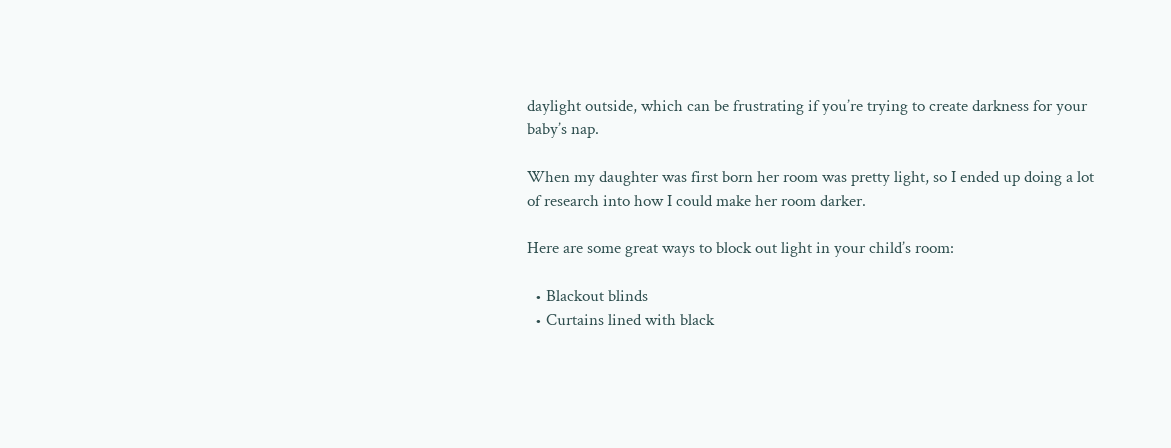daylight outside, which can be frustrating if you’re trying to create darkness for your baby’s nap.

When my daughter was first born her room was pretty light, so I ended up doing a lot of research into how I could make her room darker.

Here are some great ways to block out light in your child’s room:

  • Blackout blinds
  • Curtains lined with black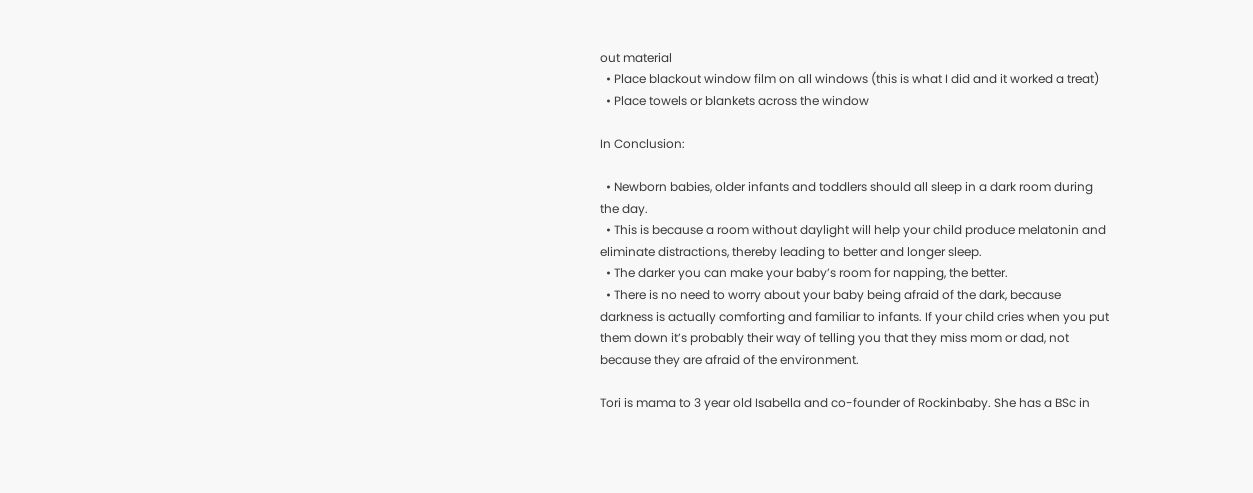out material
  • Place blackout window film on all windows (this is what I did and it worked a treat)
  • Place towels or blankets across the window

In Conclusion:

  • Newborn babies, older infants and toddlers should all sleep in a dark room during the day.
  • This is because a room without daylight will help your child produce melatonin and eliminate distractions, thereby leading to better and longer sleep.
  • The darker you can make your baby’s room for napping, the better.
  • There is no need to worry about your baby being afraid of the dark, because darkness is actually comforting and familiar to infants. If your child cries when you put them down it’s probably their way of telling you that they miss mom or dad, not because they are afraid of the environment.

Tori is mama to 3 year old Isabella and co-founder of Rockinbaby. She has a BSc in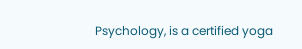Psychology, is a certified yoga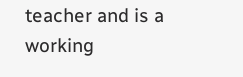teacher and is a working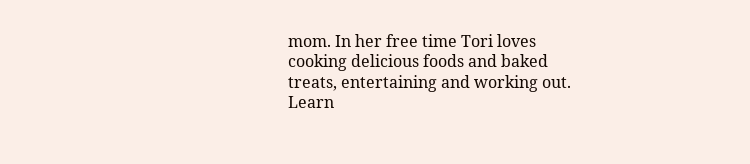mom. In her free time Tori loves cooking delicious foods and baked treats, entertaining and working out. Learn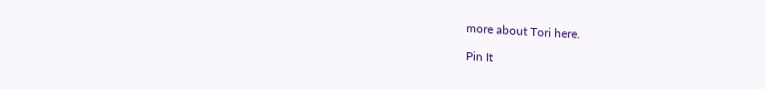more about Tori here.

Pin It